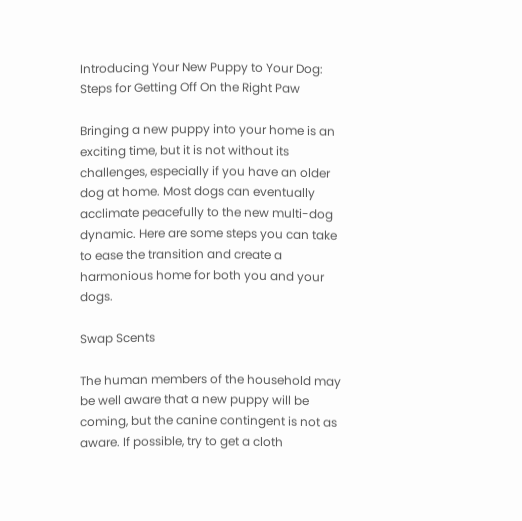Introducing Your New Puppy to Your Dog: Steps for Getting Off On the Right Paw

Bringing a new puppy into your home is an exciting time, but it is not without its challenges, especially if you have an older dog at home. Most dogs can eventually acclimate peacefully to the new multi-dog dynamic. Here are some steps you can take to ease the transition and create a harmonious home for both you and your dogs.

Swap Scents

The human members of the household may be well aware that a new puppy will be coming, but the canine contingent is not as aware. If possible, try to get a cloth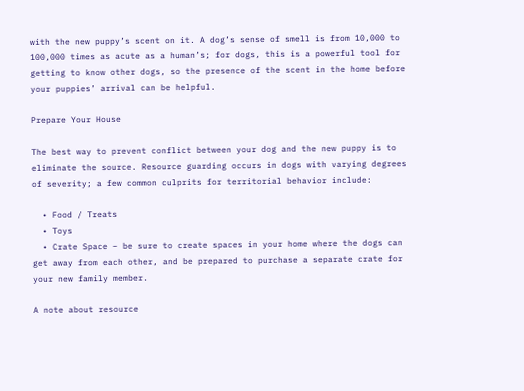with the new puppy’s scent on it. A dog’s sense of smell is from 10,000 to 100,000 times as acute as a human’s; for dogs, this is a powerful tool for getting to know other dogs, so the presence of the scent in the home before your puppies’ arrival can be helpful.

Prepare Your House

The best way to prevent conflict between your dog and the new puppy is to eliminate the source. Resource guarding occurs in dogs with varying degrees of severity; a few common culprits for territorial behavior include:

  • Food / Treats
  • Toys
  • Crate Space – be sure to create spaces in your home where the dogs can get away from each other, and be prepared to purchase a separate crate for your new family member.

A note about resource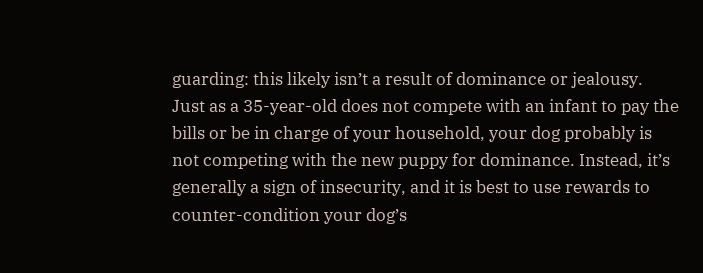guarding: this likely isn’t a result of dominance or jealousy. Just as a 35-year-old does not compete with an infant to pay the bills or be in charge of your household, your dog probably is not competing with the new puppy for dominance. Instead, it’s generally a sign of insecurity, and it is best to use rewards to counter-condition your dog’s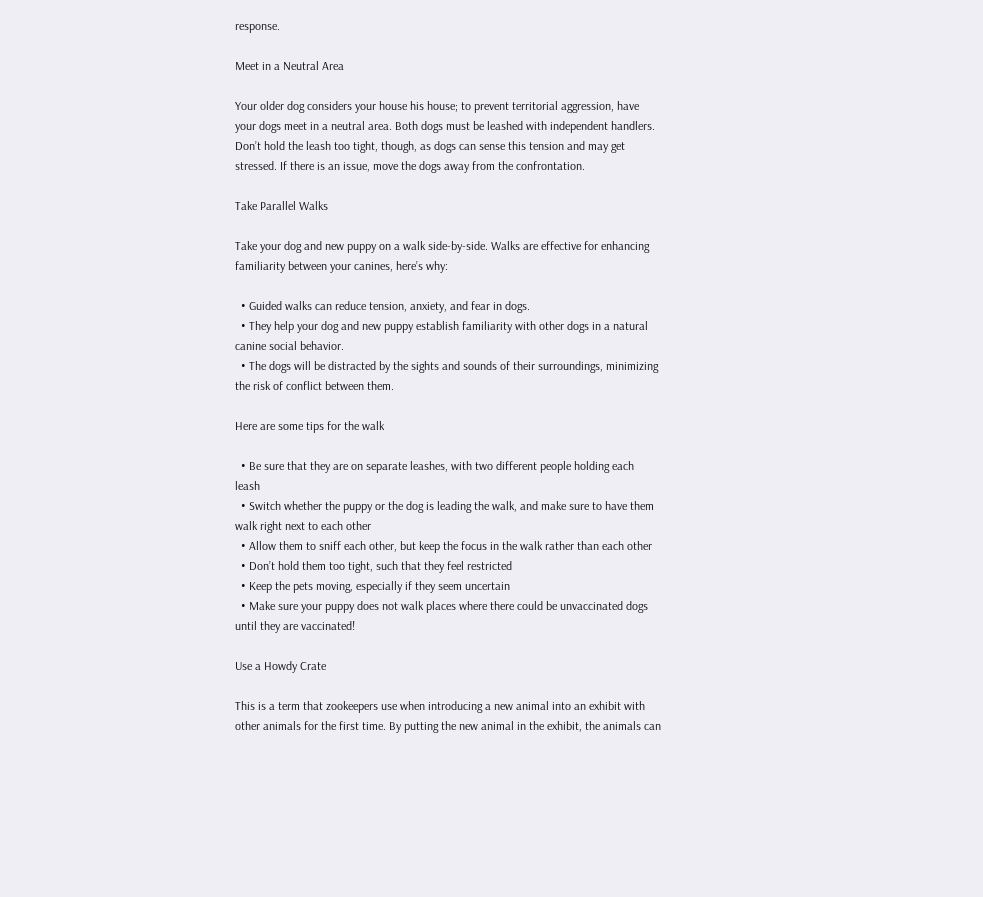response.

Meet in a Neutral Area

Your older dog considers your house his house; to prevent territorial aggression, have your dogs meet in a neutral area. Both dogs must be leashed with independent handlers. Don’t hold the leash too tight, though, as dogs can sense this tension and may get stressed. If there is an issue, move the dogs away from the confrontation.

Take Parallel Walks

Take your dog and new puppy on a walk side-by-side. Walks are effective for enhancing familiarity between your canines, here’s why:

  • Guided walks can reduce tension, anxiety, and fear in dogs.
  • They help your dog and new puppy establish familiarity with other dogs in a natural canine social behavior.
  • The dogs will be distracted by the sights and sounds of their surroundings, minimizing the risk of conflict between them.

Here are some tips for the walk

  • Be sure that they are on separate leashes, with two different people holding each leash
  • Switch whether the puppy or the dog is leading the walk, and make sure to have them walk right next to each other
  • Allow them to sniff each other, but keep the focus in the walk rather than each other
  • Don’t hold them too tight, such that they feel restricted
  • Keep the pets moving, especially if they seem uncertain
  • Make sure your puppy does not walk places where there could be unvaccinated dogs until they are vaccinated!

Use a Howdy Crate

This is a term that zookeepers use when introducing a new animal into an exhibit with other animals for the first time. By putting the new animal in the exhibit, the animals can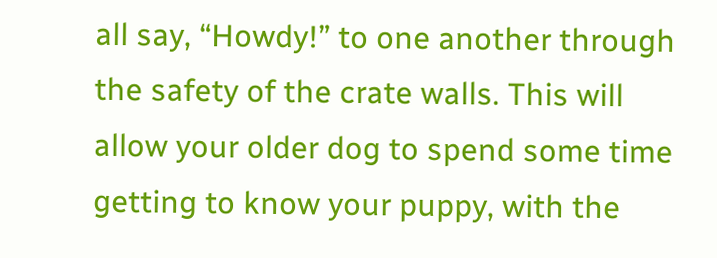all say, “Howdy!” to one another through the safety of the crate walls. This will allow your older dog to spend some time getting to know your puppy, with the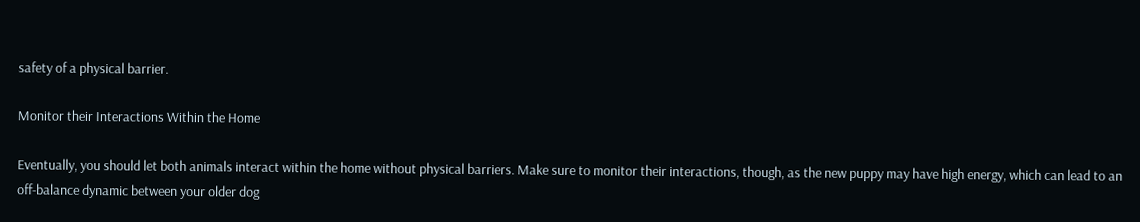safety of a physical barrier.

Monitor their Interactions Within the Home

Eventually, you should let both animals interact within the home without physical barriers. Make sure to monitor their interactions, though, as the new puppy may have high energy, which can lead to an off-balance dynamic between your older dog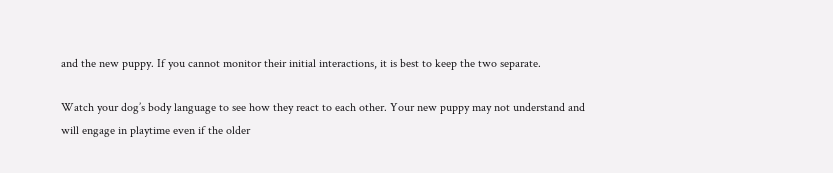and the new puppy. If you cannot monitor their initial interactions, it is best to keep the two separate.

Watch your dog’s body language to see how they react to each other. Your new puppy may not understand and will engage in playtime even if the older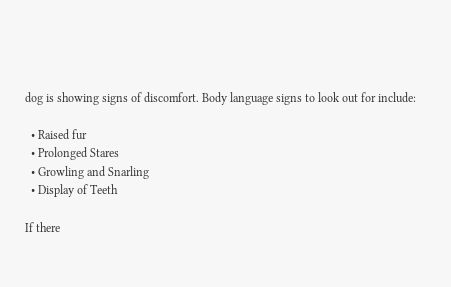dog is showing signs of discomfort. Body language signs to look out for include:

  • Raised fur
  • Prolonged Stares
  • Growling and Snarling
  • Display of Teeth

If there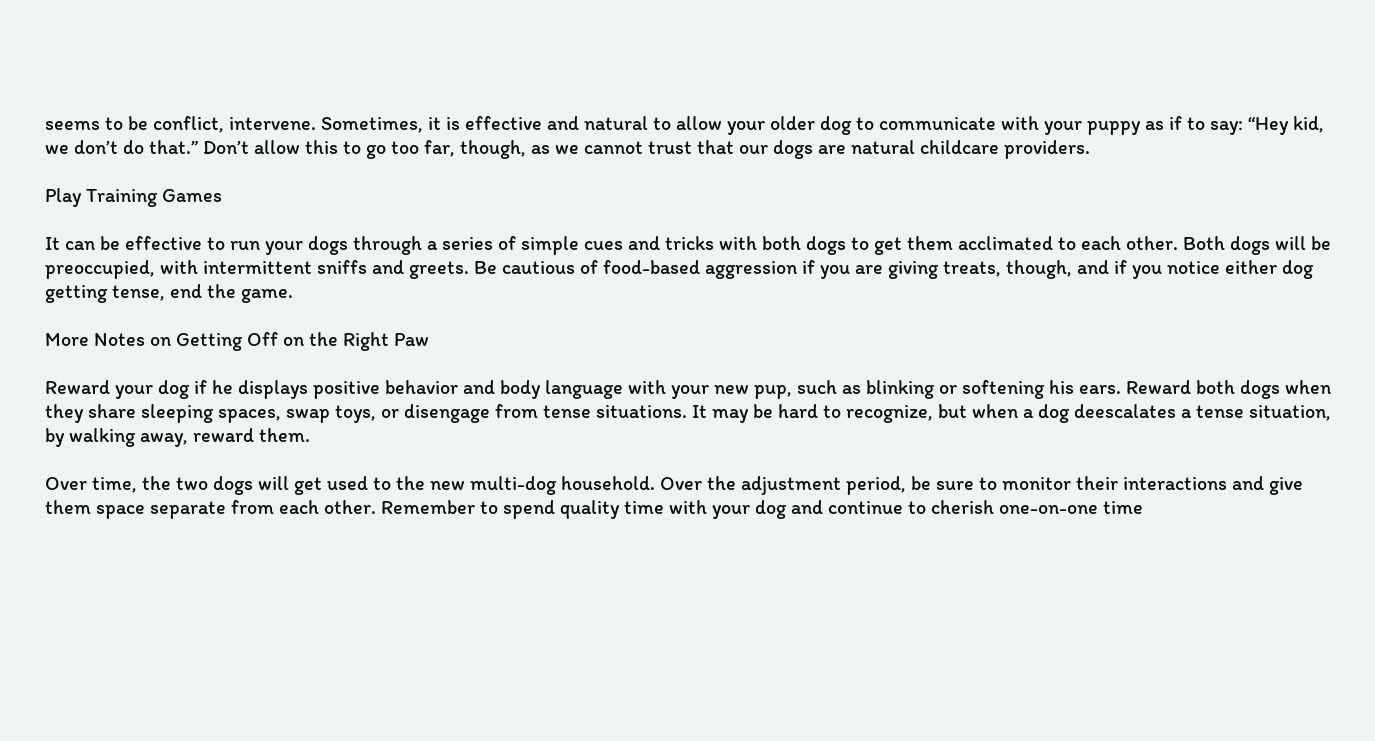seems to be conflict, intervene. Sometimes, it is effective and natural to allow your older dog to communicate with your puppy as if to say: “Hey kid, we don’t do that.” Don’t allow this to go too far, though, as we cannot trust that our dogs are natural childcare providers.

Play Training Games

It can be effective to run your dogs through a series of simple cues and tricks with both dogs to get them acclimated to each other. Both dogs will be preoccupied, with intermittent sniffs and greets. Be cautious of food-based aggression if you are giving treats, though, and if you notice either dog getting tense, end the game.

More Notes on Getting Off on the Right Paw

Reward your dog if he displays positive behavior and body language with your new pup, such as blinking or softening his ears. Reward both dogs when they share sleeping spaces, swap toys, or disengage from tense situations. It may be hard to recognize, but when a dog deescalates a tense situation, by walking away, reward them.

Over time, the two dogs will get used to the new multi-dog household. Over the adjustment period, be sure to monitor their interactions and give them space separate from each other. Remember to spend quality time with your dog and continue to cherish one-on-one time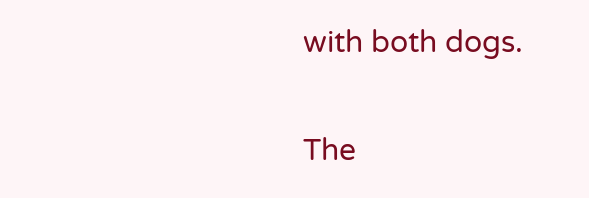with both dogs.

The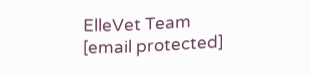ElleVet Team
[email protected]